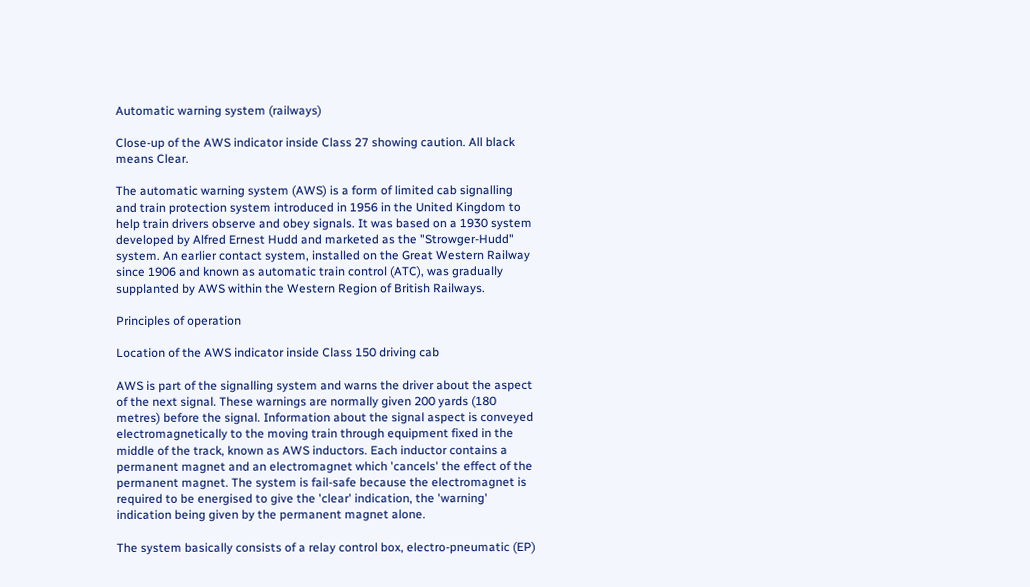Automatic warning system (railways)

Close-up of the AWS indicator inside Class 27 showing caution. All black means Clear.

The automatic warning system (AWS) is a form of limited cab signalling and train protection system introduced in 1956 in the United Kingdom to help train drivers observe and obey signals. It was based on a 1930 system developed by Alfred Ernest Hudd and marketed as the "Strowger-Hudd" system. An earlier contact system, installed on the Great Western Railway since 1906 and known as automatic train control (ATC), was gradually supplanted by AWS within the Western Region of British Railways.

Principles of operation

Location of the AWS indicator inside Class 150 driving cab

AWS is part of the signalling system and warns the driver about the aspect of the next signal. These warnings are normally given 200 yards (180 metres) before the signal. Information about the signal aspect is conveyed electromagnetically to the moving train through equipment fixed in the middle of the track, known as AWS inductors. Each inductor contains a permanent magnet and an electromagnet which 'cancels' the effect of the permanent magnet. The system is fail-safe because the electromagnet is required to be energised to give the 'clear' indication, the 'warning' indication being given by the permanent magnet alone.

The system basically consists of a relay control box, electro-pneumatic (EP)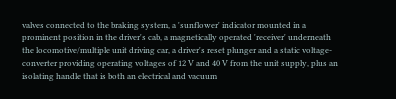valves connected to the braking system, a 'sunflower' indicator mounted in a prominent position in the driver's cab, a magnetically operated 'receiver' underneath the locomotive/multiple unit driving car, a driver's reset plunger and a static voltage-converter providing operating voltages of 12 V and 40 V from the unit supply, plus an isolating handle that is both an electrical and vacuum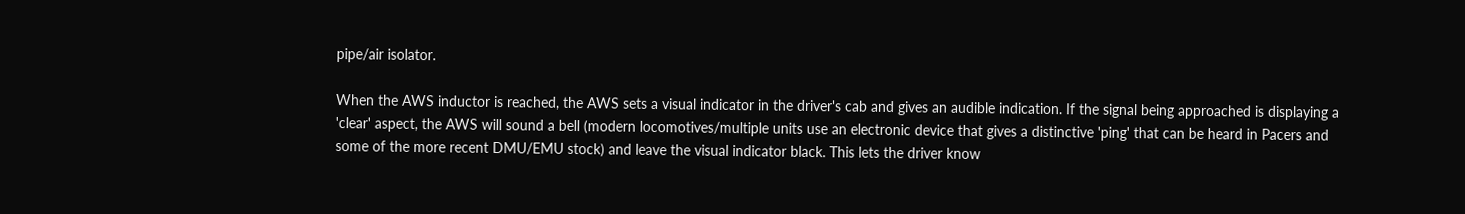pipe/air isolator.

When the AWS inductor is reached, the AWS sets a visual indicator in the driver's cab and gives an audible indication. If the signal being approached is displaying a 'clear' aspect, the AWS will sound a bell (modern locomotives/multiple units use an electronic device that gives a distinctive 'ping' that can be heard in Pacers and some of the more recent DMU/EMU stock) and leave the visual indicator black. This lets the driver know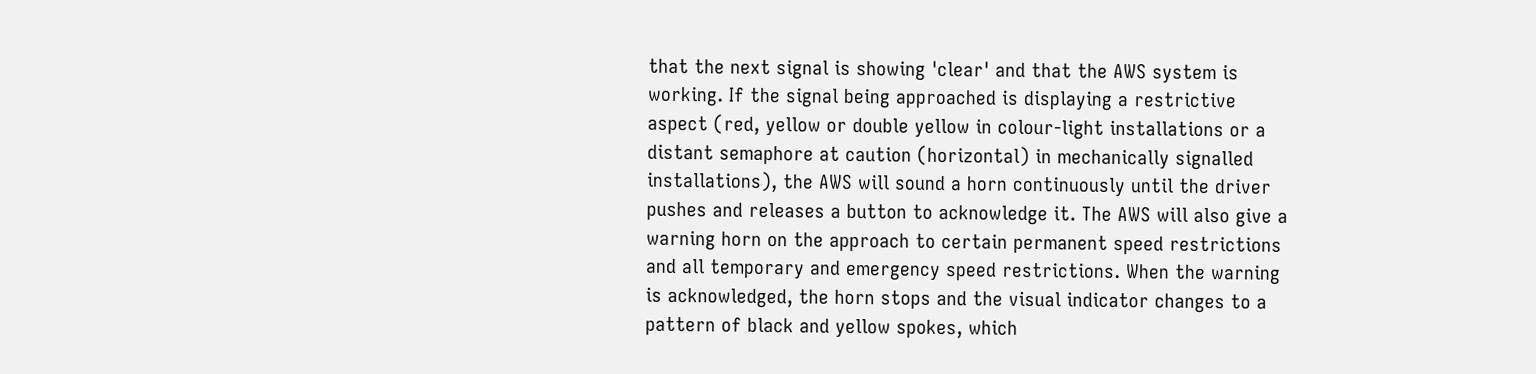that the next signal is showing 'clear' and that the AWS system is working. If the signal being approached is displaying a restrictive aspect (red, yellow or double yellow in colour-light installations or a distant semaphore at caution (horizontal) in mechanically signalled installations), the AWS will sound a horn continuously until the driver pushes and releases a button to acknowledge it. The AWS will also give a warning horn on the approach to certain permanent speed restrictions and all temporary and emergency speed restrictions. When the warning is acknowledged, the horn stops and the visual indicator changes to a pattern of black and yellow spokes, which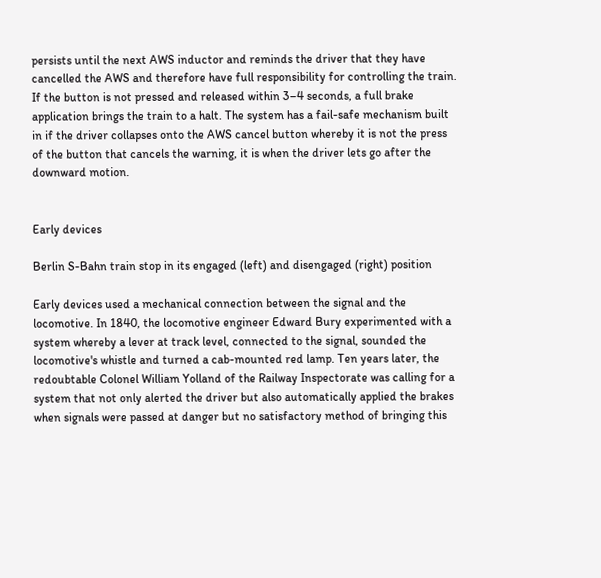persists until the next AWS inductor and reminds the driver that they have cancelled the AWS and therefore have full responsibility for controlling the train. If the button is not pressed and released within 3–4 seconds, a full brake application brings the train to a halt. The system has a fail-safe mechanism built in if the driver collapses onto the AWS cancel button whereby it is not the press of the button that cancels the warning, it is when the driver lets go after the downward motion.


Early devices

Berlin S-Bahn train stop in its engaged (left) and disengaged (right) position

Early devices used a mechanical connection between the signal and the locomotive. In 1840, the locomotive engineer Edward Bury experimented with a system whereby a lever at track level, connected to the signal, sounded the locomotive's whistle and turned a cab-mounted red lamp. Ten years later, the redoubtable Colonel William Yolland of the Railway Inspectorate was calling for a system that not only alerted the driver but also automatically applied the brakes when signals were passed at danger but no satisfactory method of bringing this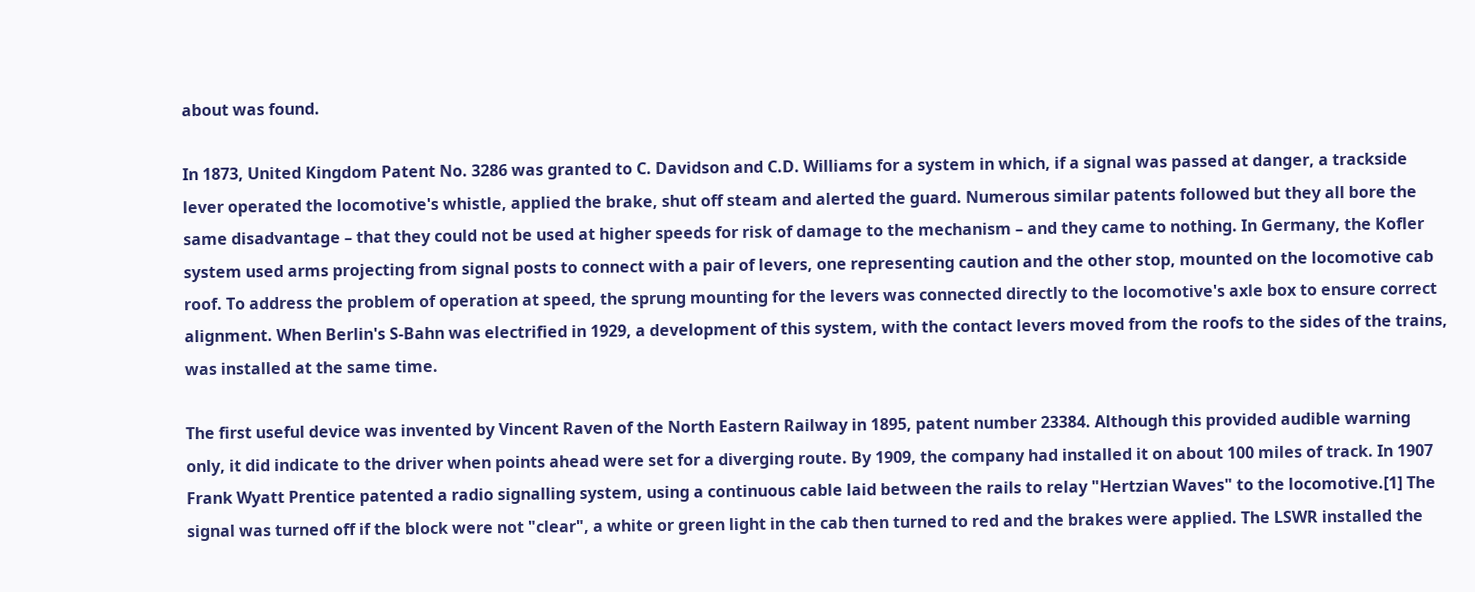about was found.

In 1873, United Kingdom Patent No. 3286 was granted to C. Davidson and C.D. Williams for a system in which, if a signal was passed at danger, a trackside lever operated the locomotive's whistle, applied the brake, shut off steam and alerted the guard. Numerous similar patents followed but they all bore the same disadvantage – that they could not be used at higher speeds for risk of damage to the mechanism – and they came to nothing. In Germany, the Kofler system used arms projecting from signal posts to connect with a pair of levers, one representing caution and the other stop, mounted on the locomotive cab roof. To address the problem of operation at speed, the sprung mounting for the levers was connected directly to the locomotive's axle box to ensure correct alignment. When Berlin's S-Bahn was electrified in 1929, a development of this system, with the contact levers moved from the roofs to the sides of the trains, was installed at the same time.

The first useful device was invented by Vincent Raven of the North Eastern Railway in 1895, patent number 23384. Although this provided audible warning only, it did indicate to the driver when points ahead were set for a diverging route. By 1909, the company had installed it on about 100 miles of track. In 1907 Frank Wyatt Prentice patented a radio signalling system, using a continuous cable laid between the rails to relay "Hertzian Waves" to the locomotive.[1] The signal was turned off if the block were not "clear", a white or green light in the cab then turned to red and the brakes were applied. The LSWR installed the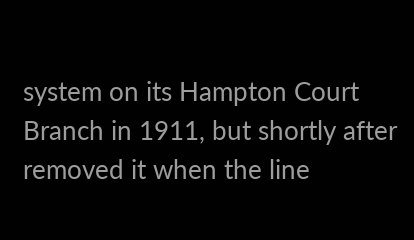system on its Hampton Court Branch in 1911, but shortly after removed it when the line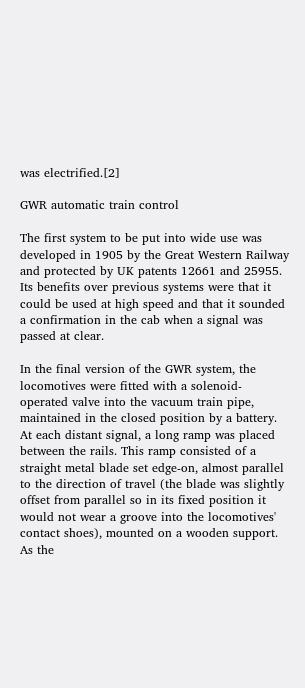was electrified.[2]

GWR automatic train control

The first system to be put into wide use was developed in 1905 by the Great Western Railway and protected by UK patents 12661 and 25955. Its benefits over previous systems were that it could be used at high speed and that it sounded a confirmation in the cab when a signal was passed at clear.

In the final version of the GWR system, the locomotives were fitted with a solenoid-operated valve into the vacuum train pipe, maintained in the closed position by a battery. At each distant signal, a long ramp was placed between the rails. This ramp consisted of a straight metal blade set edge-on, almost parallel to the direction of travel (the blade was slightly offset from parallel so in its fixed position it would not wear a groove into the locomotives' contact shoes), mounted on a wooden support. As the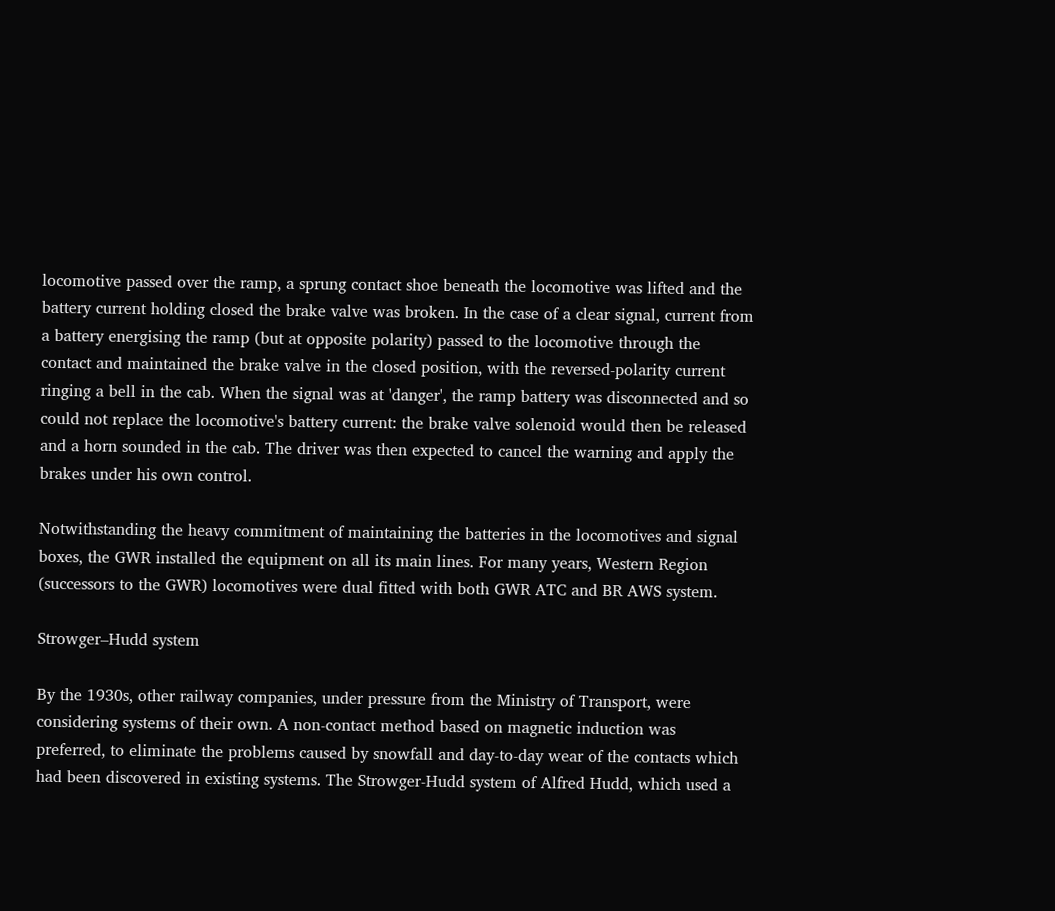locomotive passed over the ramp, a sprung contact shoe beneath the locomotive was lifted and the battery current holding closed the brake valve was broken. In the case of a clear signal, current from a battery energising the ramp (but at opposite polarity) passed to the locomotive through the contact and maintained the brake valve in the closed position, with the reversed-polarity current ringing a bell in the cab. When the signal was at 'danger', the ramp battery was disconnected and so could not replace the locomotive's battery current: the brake valve solenoid would then be released and a horn sounded in the cab. The driver was then expected to cancel the warning and apply the brakes under his own control.

Notwithstanding the heavy commitment of maintaining the batteries in the locomotives and signal boxes, the GWR installed the equipment on all its main lines. For many years, Western Region (successors to the GWR) locomotives were dual fitted with both GWR ATC and BR AWS system.

Strowger–Hudd system

By the 1930s, other railway companies, under pressure from the Ministry of Transport, were considering systems of their own. A non-contact method based on magnetic induction was preferred, to eliminate the problems caused by snowfall and day-to-day wear of the contacts which had been discovered in existing systems. The Strowger-Hudd system of Alfred Hudd, which used a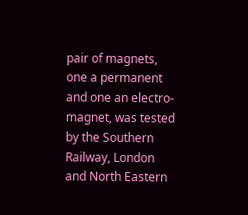pair of magnets, one a permanent and one an electro-magnet, was tested by the Southern Railway, London and North Eastern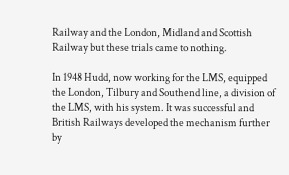Railway and the London, Midland and Scottish Railway but these trials came to nothing.

In 1948 Hudd, now working for the LMS, equipped the London, Tilbury and Southend line, a division of the LMS, with his system. It was successful and British Railways developed the mechanism further by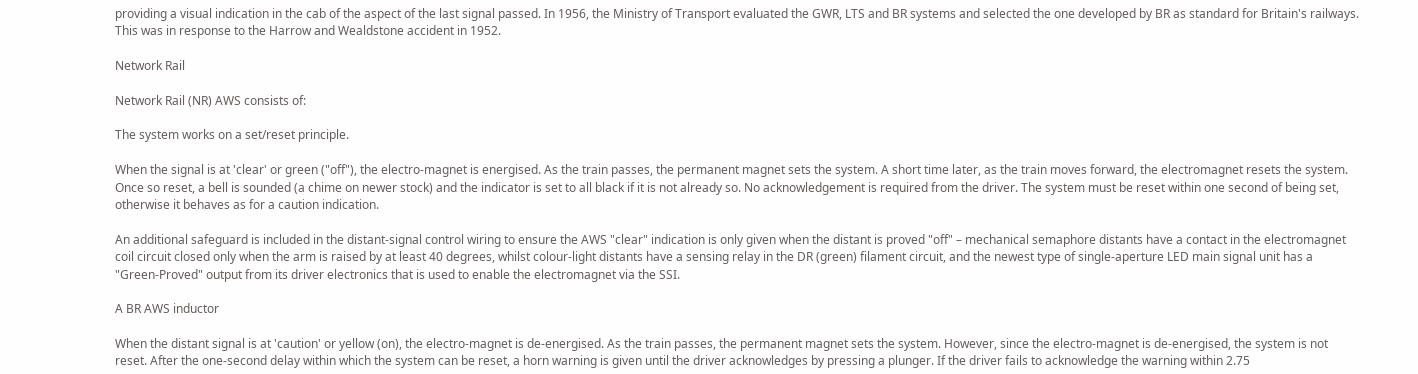providing a visual indication in the cab of the aspect of the last signal passed. In 1956, the Ministry of Transport evaluated the GWR, LTS and BR systems and selected the one developed by BR as standard for Britain's railways. This was in response to the Harrow and Wealdstone accident in 1952.

Network Rail

Network Rail (NR) AWS consists of:

The system works on a set/reset principle.

When the signal is at 'clear' or green ("off"), the electro-magnet is energised. As the train passes, the permanent magnet sets the system. A short time later, as the train moves forward, the electromagnet resets the system. Once so reset, a bell is sounded (a chime on newer stock) and the indicator is set to all black if it is not already so. No acknowledgement is required from the driver. The system must be reset within one second of being set, otherwise it behaves as for a caution indication.

An additional safeguard is included in the distant-signal control wiring to ensure the AWS "clear" indication is only given when the distant is proved "off" – mechanical semaphore distants have a contact in the electromagnet coil circuit closed only when the arm is raised by at least 40 degrees, whilst colour-light distants have a sensing relay in the DR (green) filament circuit, and the newest type of single-aperture LED main signal unit has a "Green-Proved" output from its driver electronics that is used to enable the electromagnet via the SSI.

A BR AWS inductor

When the distant signal is at 'caution' or yellow (on), the electro-magnet is de-energised. As the train passes, the permanent magnet sets the system. However, since the electro-magnet is de-energised, the system is not reset. After the one-second delay within which the system can be reset, a horn warning is given until the driver acknowledges by pressing a plunger. If the driver fails to acknowledge the warning within 2.75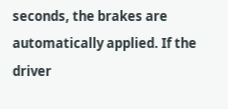seconds, the brakes are automatically applied. If the driver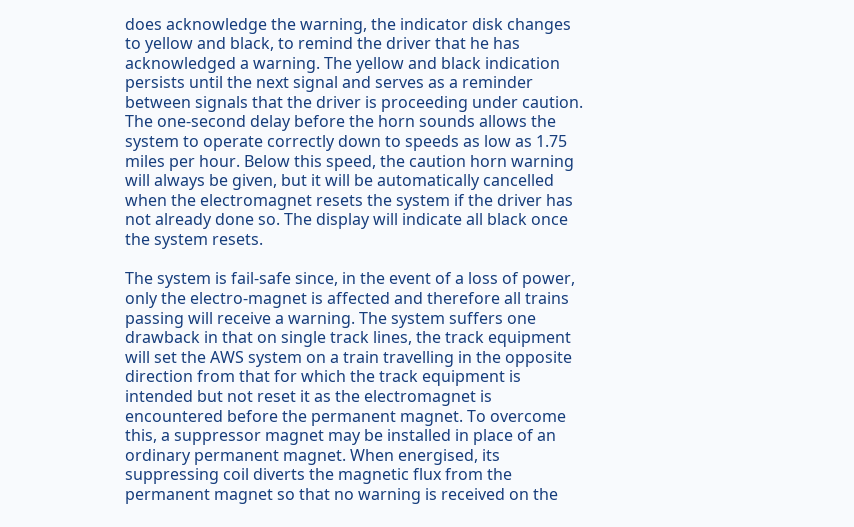does acknowledge the warning, the indicator disk changes to yellow and black, to remind the driver that he has acknowledged a warning. The yellow and black indication persists until the next signal and serves as a reminder between signals that the driver is proceeding under caution. The one-second delay before the horn sounds allows the system to operate correctly down to speeds as low as 1.75 miles per hour. Below this speed, the caution horn warning will always be given, but it will be automatically cancelled when the electromagnet resets the system if the driver has not already done so. The display will indicate all black once the system resets.

The system is fail-safe since, in the event of a loss of power, only the electro-magnet is affected and therefore all trains passing will receive a warning. The system suffers one drawback in that on single track lines, the track equipment will set the AWS system on a train travelling in the opposite direction from that for which the track equipment is intended but not reset it as the electromagnet is encountered before the permanent magnet. To overcome this, a suppressor magnet may be installed in place of an ordinary permanent magnet. When energised, its suppressing coil diverts the magnetic flux from the permanent magnet so that no warning is received on the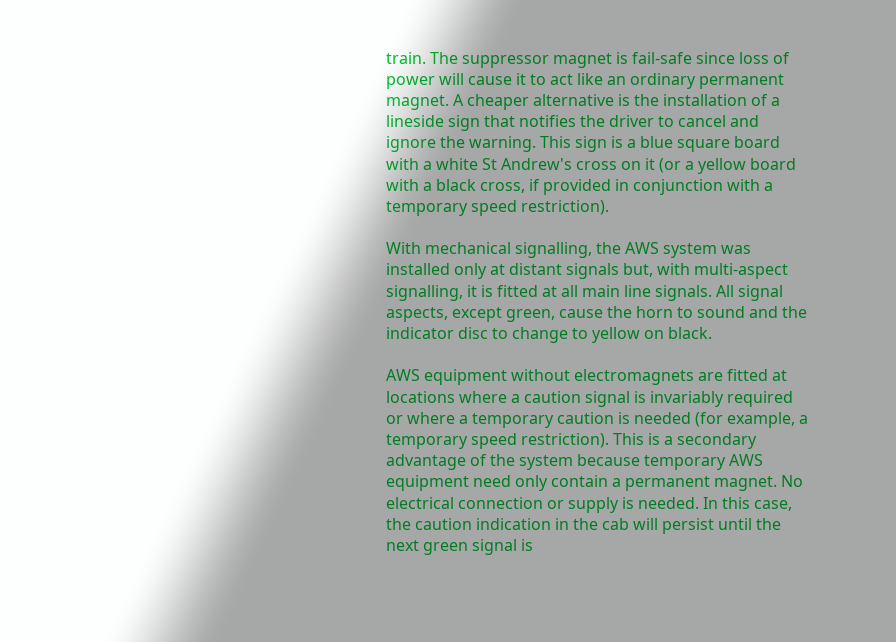train. The suppressor magnet is fail-safe since loss of power will cause it to act like an ordinary permanent magnet. A cheaper alternative is the installation of a lineside sign that notifies the driver to cancel and ignore the warning. This sign is a blue square board with a white St Andrew's cross on it (or a yellow board with a black cross, if provided in conjunction with a temporary speed restriction).

With mechanical signalling, the AWS system was installed only at distant signals but, with multi-aspect signalling, it is fitted at all main line signals. All signal aspects, except green, cause the horn to sound and the indicator disc to change to yellow on black.

AWS equipment without electromagnets are fitted at locations where a caution signal is invariably required or where a temporary caution is needed (for example, a temporary speed restriction). This is a secondary advantage of the system because temporary AWS equipment need only contain a permanent magnet. No electrical connection or supply is needed. In this case, the caution indication in the cab will persist until the next green signal is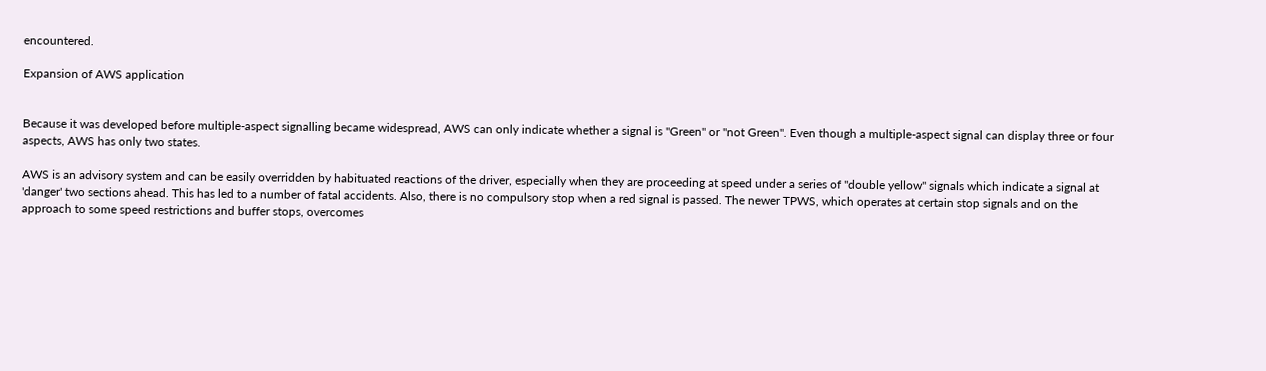encountered.

Expansion of AWS application


Because it was developed before multiple-aspect signalling became widespread, AWS can only indicate whether a signal is "Green" or "not Green". Even though a multiple-aspect signal can display three or four aspects, AWS has only two states.

AWS is an advisory system and can be easily overridden by habituated reactions of the driver, especially when they are proceeding at speed under a series of "double yellow" signals which indicate a signal at 'danger' two sections ahead. This has led to a number of fatal accidents. Also, there is no compulsory stop when a red signal is passed. The newer TPWS, which operates at certain stop signals and on the approach to some speed restrictions and buffer stops, overcomes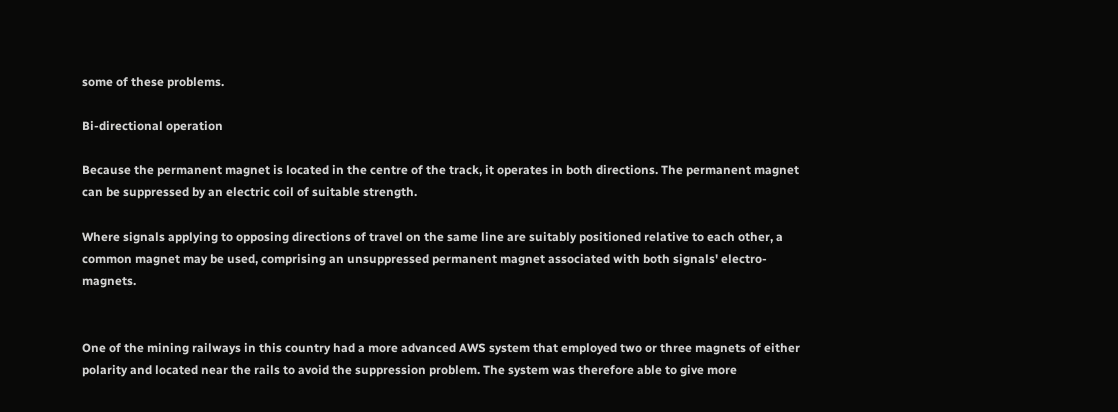some of these problems.

Bi-directional operation

Because the permanent magnet is located in the centre of the track, it operates in both directions. The permanent magnet can be suppressed by an electric coil of suitable strength.

Where signals applying to opposing directions of travel on the same line are suitably positioned relative to each other, a common magnet may be used, comprising an unsuppressed permanent magnet associated with both signals' electro-magnets.


One of the mining railways in this country had a more advanced AWS system that employed two or three magnets of either polarity and located near the rails to avoid the suppression problem. The system was therefore able to give more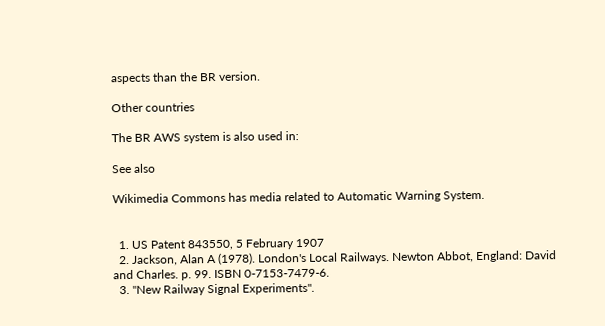aspects than the BR version.

Other countries

The BR AWS system is also used in:

See also

Wikimedia Commons has media related to Automatic Warning System.


  1. US Patent 843550, 5 February 1907
  2. Jackson, Alan A (1978). London's Local Railways. Newton Abbot, England: David and Charles. p. 99. ISBN 0-7153-7479-6.
  3. "New Railway Signal Experiments".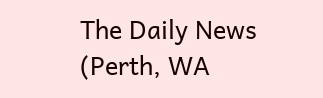The Daily News (Perth, WA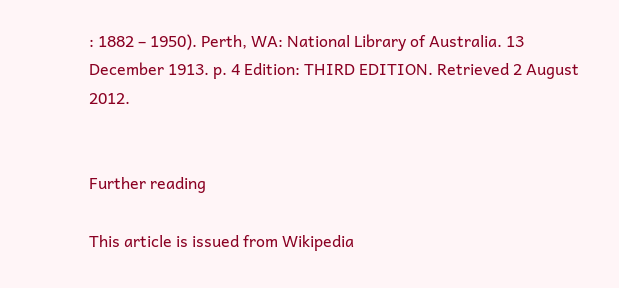: 1882 – 1950). Perth, WA: National Library of Australia. 13 December 1913. p. 4 Edition: THIRD EDITION. Retrieved 2 August 2012.


Further reading

This article is issued from Wikipedia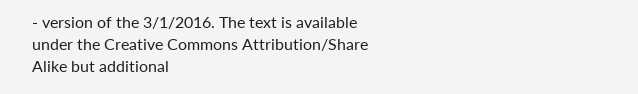- version of the 3/1/2016. The text is available under the Creative Commons Attribution/Share Alike but additional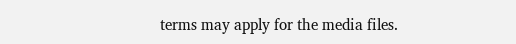terms may apply for the media files.